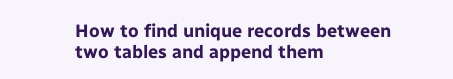How to find unique records between two tables and append them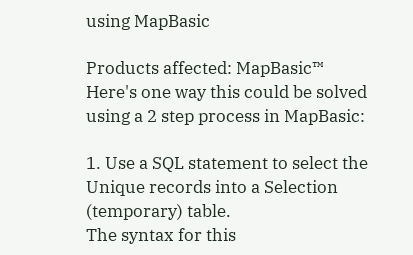using MapBasic

Products affected: MapBasic™
Here's one way this could be solved using a 2 step process in MapBasic:

1. Use a SQL statement to select the Unique records into a Selection (temporary) table.
The syntax for this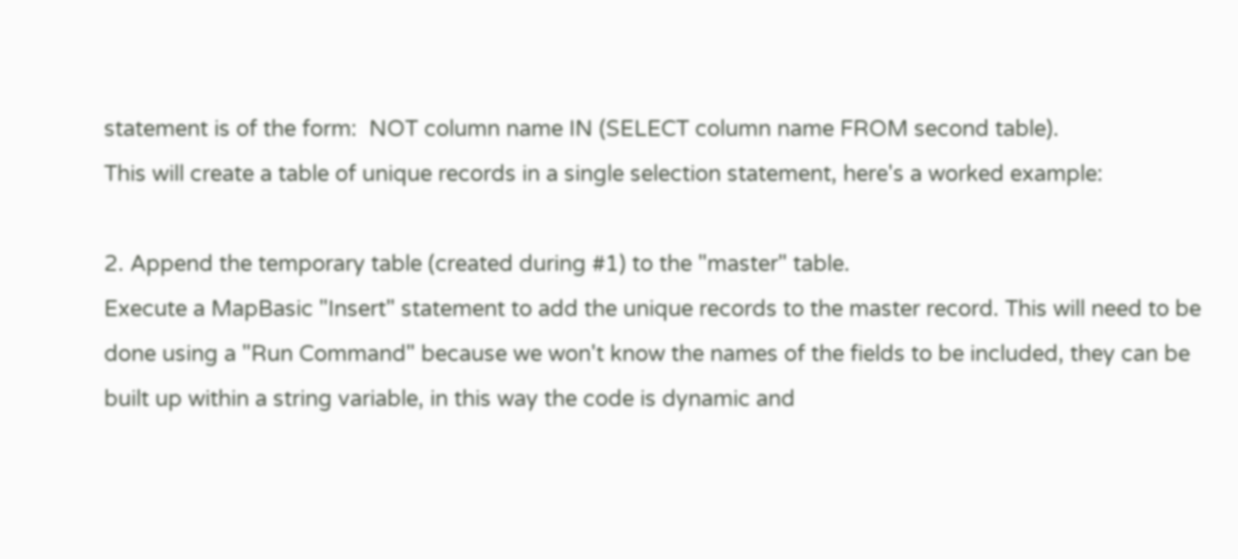statement is of the form:  NOT column name IN (SELECT column name FROM second table).
This will create a table of unique records in a single selection statement, here's a worked example:

2. Append the temporary table (created during #1) to the "master" table.
Execute a MapBasic "Insert" statement to add the unique records to the master record. This will need to be done using a "Run Command" because we won't know the names of the fields to be included, they can be built up within a string variable, in this way the code is dynamic and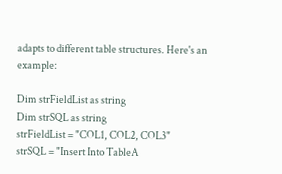adapts to different table structures. Here's an example:

Dim strFieldList as string
Dim strSQL as string
strFieldList = "COL1, COL2, COL3"
strSQL = "Insert Into TableA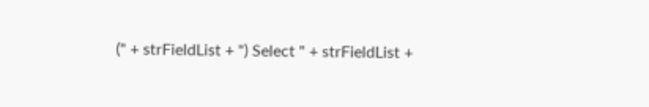(" + strFieldList + ") Select " + strFieldList +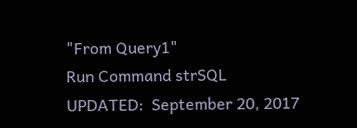"From Query1"
Run Command strSQL
UPDATED:  September 20, 2017